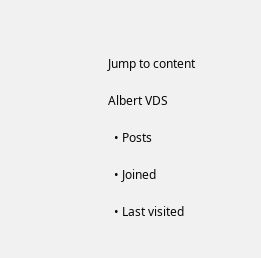Jump to content

Albert VDS

  • Posts

  • Joined

  • Last visited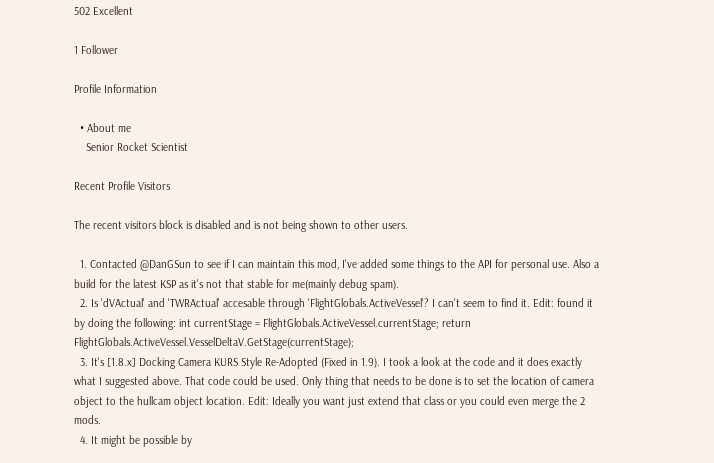502 Excellent

1 Follower

Profile Information

  • About me
    Senior Rocket Scientist

Recent Profile Visitors

The recent visitors block is disabled and is not being shown to other users.

  1. Contacted @DanGSun to see if I can maintain this mod, I've added some things to the API for personal use. Also a build for the latest KSP as it's not that stable for me(mainly debug spam).
  2. Is 'dVActual' and 'TWRActual' accesable through 'FlightGlobals.ActiveVessel'? I can't seem to find it. Edit: found it by doing the following: int currentStage = FlightGlobals.ActiveVessel.currentStage; return FlightGlobals.ActiveVessel.VesselDeltaV.GetStage(currentStage);
  3. It's [1.8.x] Docking Camera KURS Style Re-Adopted (Fixed in 1.9). I took a look at the code and it does exactly what I suggested above. That code could be used. Only thing that needs to be done is to set the location of camera object to the hullcam object location. Edit: Ideally you want just extend that class or you could even merge the 2 mods.
  4. It might be possible by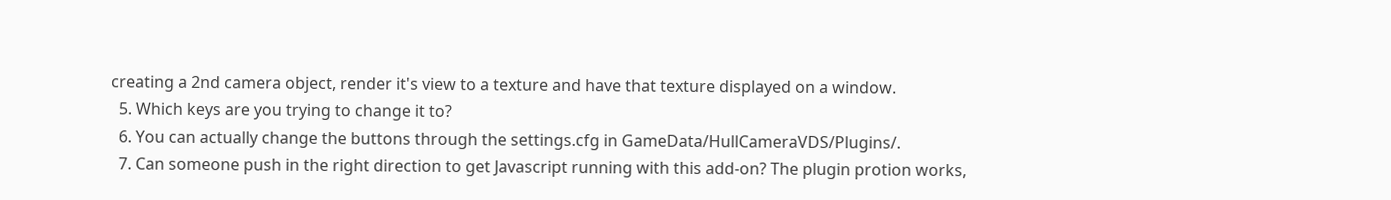creating a 2nd camera object, render it's view to a texture and have that texture displayed on a window.
  5. Which keys are you trying to change it to?
  6. You can actually change the buttons through the settings.cfg in GameData/HullCameraVDS/Plugins/.
  7. Can someone push in the right direction to get Javascript running with this add-on? The plugin protion works,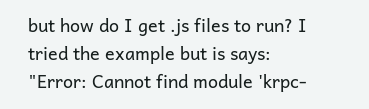but how do I get .js files to run? I tried the example but is says: "Error: Cannot find module 'krpc-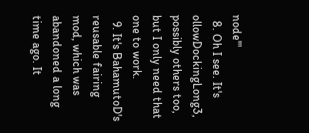node'"
  8. Oh I see. It's ollowDockingLong3, possibly others too, but I only need that one to work.
  9. It's BahamutoD's reusable fairing mod, which was abandoned a long time ago. It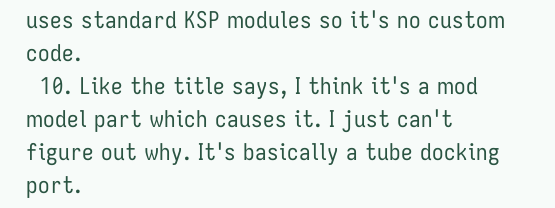uses standard KSP modules so it's no custom code.
  10. Like the title says, I think it's a mod model part which causes it. I just can't figure out why. It's basically a tube docking port.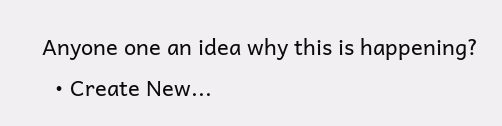Anyone one an idea why this is happening?
  • Create New...